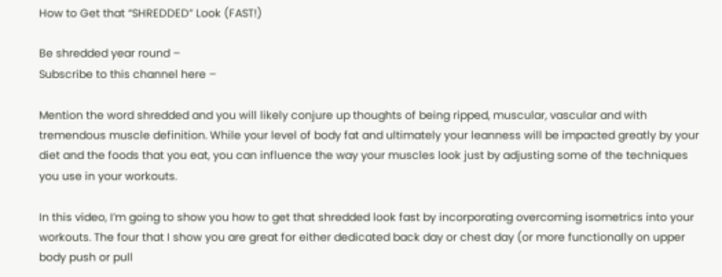How to Get that “SHREDDED” Look (FAST!)

Be shredded year round –
Subscribe to this channel here –

Mention the word shredded and you will likely conjure up thoughts of being ripped, muscular, vascular and with tremendous muscle definition. While your level of body fat and ultimately your leanness will be impacted greatly by your diet and the foods that you eat, you can influence the way your muscles look just by adjusting some of the techniques you use in your workouts.

In this video, I’m going to show you how to get that shredded look fast by incorporating overcoming isometrics into your workouts. The four that I show you are great for either dedicated back day or chest day (or more functionally on upper body push or pull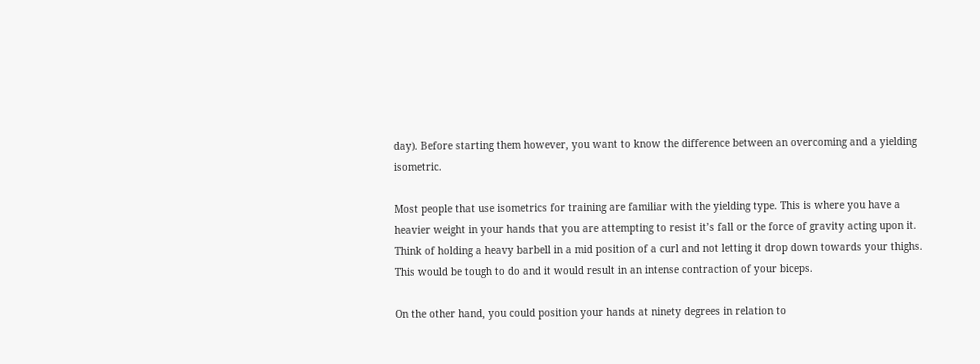day). Before starting them however, you want to know the difference between an overcoming and a yielding isometric.

Most people that use isometrics for training are familiar with the yielding type. This is where you have a heavier weight in your hands that you are attempting to resist it’s fall or the force of gravity acting upon it. Think of holding a heavy barbell in a mid position of a curl and not letting it drop down towards your thighs. This would be tough to do and it would result in an intense contraction of your biceps.

On the other hand, you could position your hands at ninety degrees in relation to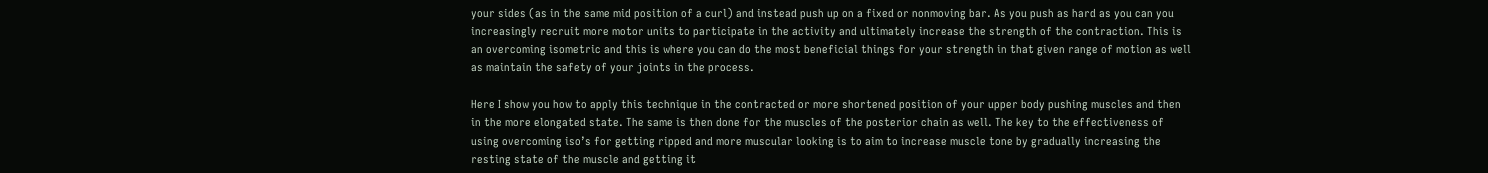your sides (as in the same mid position of a curl) and instead push up on a fixed or nonmoving bar. As you push as hard as you can you increasingly recruit more motor units to participate in the activity and ultimately increase the strength of the contraction. This is an overcoming isometric and this is where you can do the most beneficial things for your strength in that given range of motion as well as maintain the safety of your joints in the process.

Here I show you how to apply this technique in the contracted or more shortened position of your upper body pushing muscles and then in the more elongated state. The same is then done for the muscles of the posterior chain as well. The key to the effectiveness of using overcoming iso’s for getting ripped and more muscular looking is to aim to increase muscle tone by gradually increasing the resting state of the muscle and getting it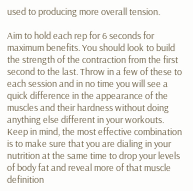used to producing more overall tension.

Aim to hold each rep for 6 seconds for maximum benefits. You should look to build the strength of the contraction from the first second to the last. Throw in a few of these to each session and in no time you will see a quick difference in the appearance of the muscles and their hardness without doing anything else different in your workouts. Keep in mind, the most effective combination is to make sure that you are dialing in your nutrition at the same time to drop your levels of body fat and reveal more of that muscle definition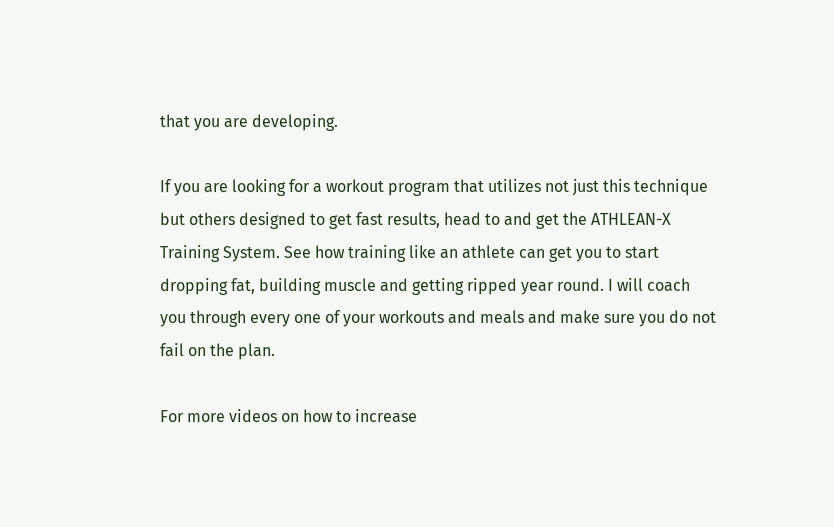that you are developing.

If you are looking for a workout program that utilizes not just this technique but others designed to get fast results, head to and get the ATHLEAN-X Training System. See how training like an athlete can get you to start dropping fat, building muscle and getting ripped year round. I will coach you through every one of your workouts and meals and make sure you do not fail on the plan.

For more videos on how to increase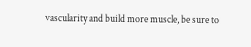vascularity and build more muscle, be sure to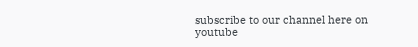subscribe to our channel here on youtube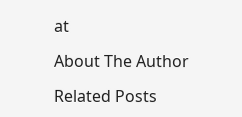at

About The Author

Related Posts